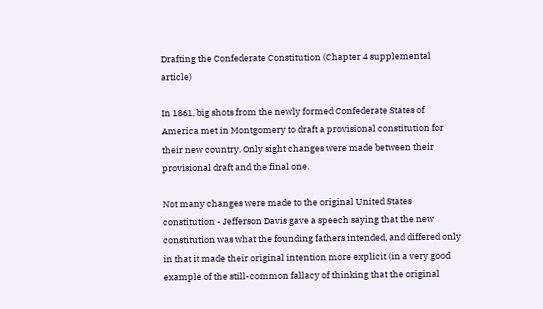Drafting the Confederate Constitution (Chapter 4 supplemental article)

In 1861, big shots from the newly formed Confederate States of America met in Montgomery to draft a provisional constitution for their new country. Only sight changes were made between their provisional draft and the final one.

Not many changes were made to the original United States constitution - Jefferson Davis gave a speech saying that the new constitution was what the founding fathers intended, and differed only in that it made their original intention more explicit (in a very good example of the still-common fallacy of thinking that the original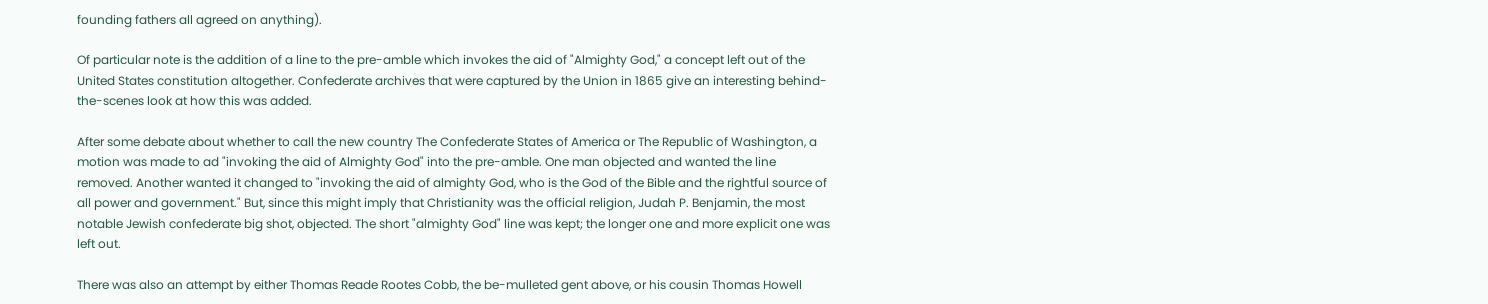founding fathers all agreed on anything).

Of particular note is the addition of a line to the pre-amble which invokes the aid of "Almighty God," a concept left out of the United States constitution altogether. Confederate archives that were captured by the Union in 1865 give an interesting behind-the-scenes look at how this was added.

After some debate about whether to call the new country The Confederate States of America or The Republic of Washington, a motion was made to ad "invoking the aid of Almighty God" into the pre-amble. One man objected and wanted the line removed. Another wanted it changed to "invoking the aid of almighty God, who is the God of the Bible and the rightful source of all power and government." But, since this might imply that Christianity was the official religion, Judah P. Benjamin, the most notable Jewish confederate big shot, objected. The short "almighty God" line was kept; the longer one and more explicit one was left out.

There was also an attempt by either Thomas Reade Rootes Cobb, the be-mulleted gent above, or his cousin Thomas Howell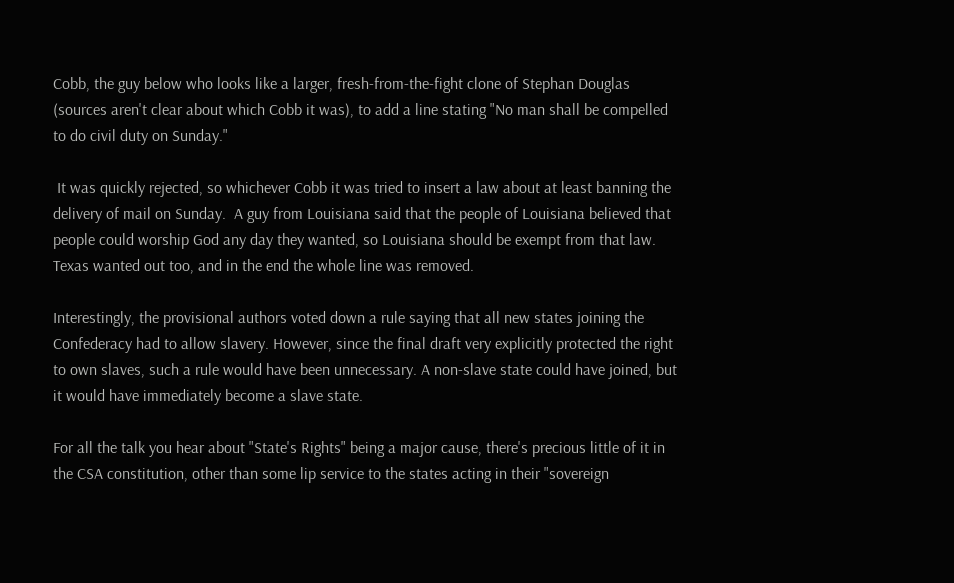Cobb, the guy below who looks like a larger, fresh-from-the-fight clone of Stephan Douglas (sources aren't clear about which Cobb it was), to add a line stating "No man shall be compelled to do civil duty on Sunday."

 It was quickly rejected, so whichever Cobb it was tried to insert a law about at least banning the delivery of mail on Sunday.  A guy from Louisiana said that the people of Louisiana believed that people could worship God any day they wanted, so Louisiana should be exempt from that law. Texas wanted out too, and in the end the whole line was removed.

Interestingly, the provisional authors voted down a rule saying that all new states joining the Confederacy had to allow slavery. However, since the final draft very explicitly protected the right to own slaves, such a rule would have been unnecessary. A non-slave state could have joined, but it would have immediately become a slave state.

For all the talk you hear about "State's Rights" being a major cause, there's precious little of it in the CSA constitution, other than some lip service to the states acting in their "sovereign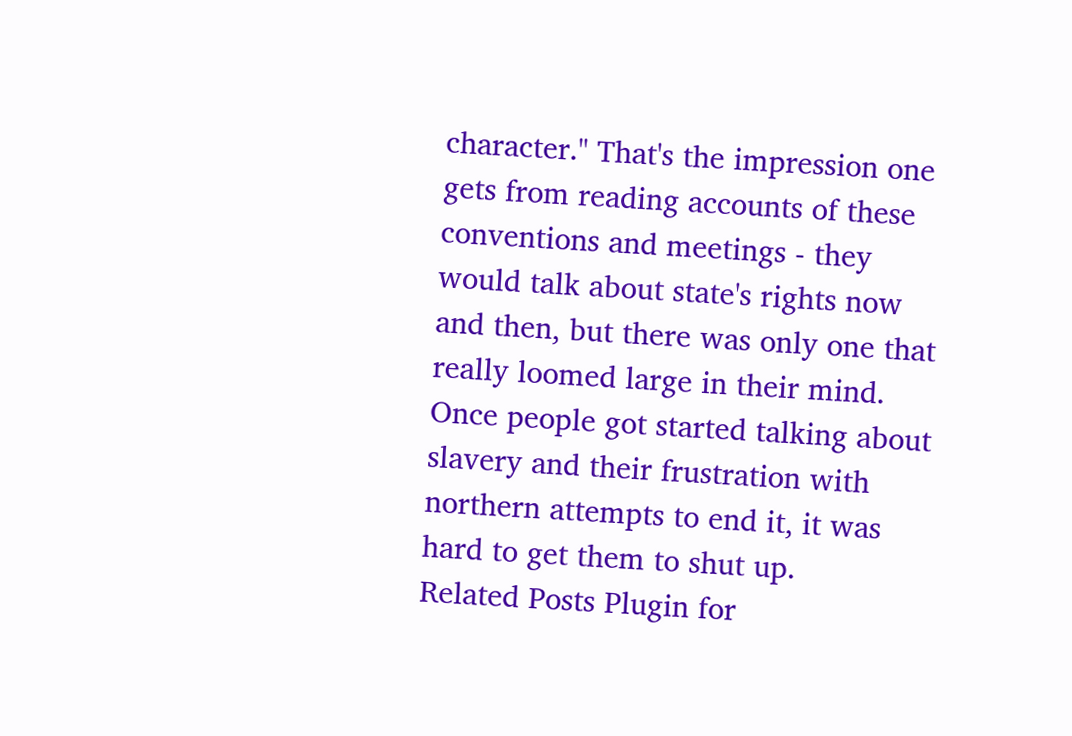character." That's the impression one gets from reading accounts of these conventions and meetings - they would talk about state's rights now and then, but there was only one that really loomed large in their mind. Once people got started talking about slavery and their frustration with northern attempts to end it, it was hard to get them to shut up.
Related Posts Plugin for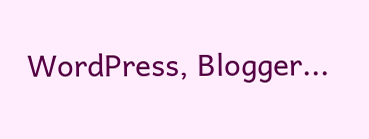WordPress, Blogger...